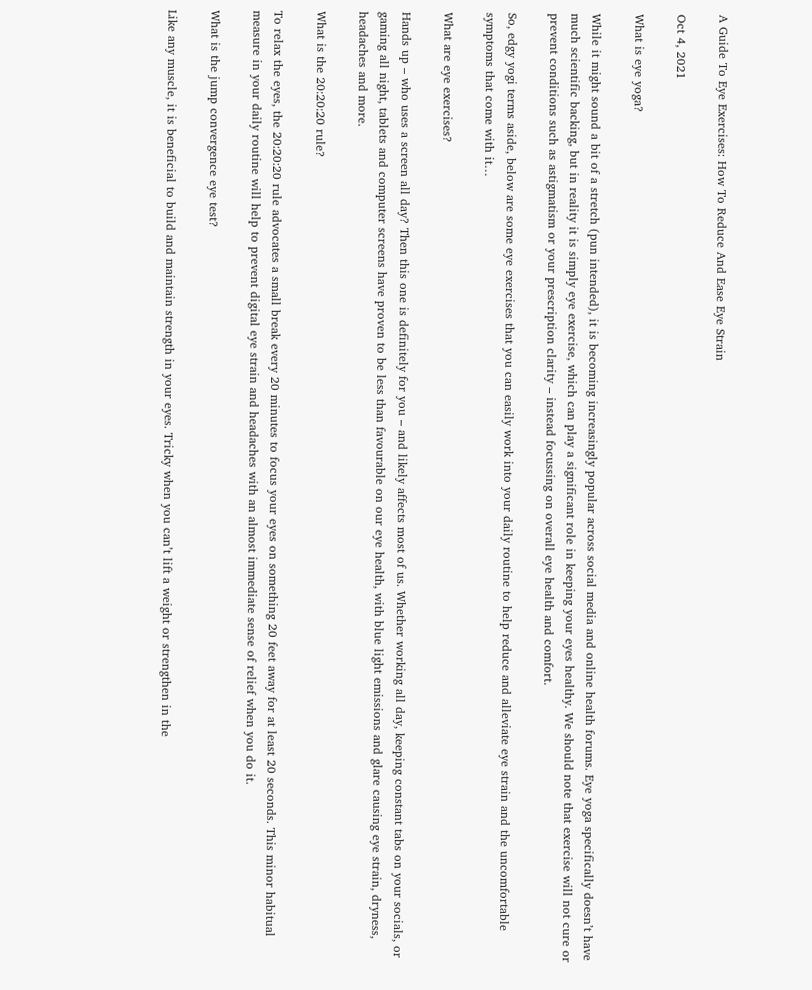A Guide To Eye Exercises: How To Reduce And Ease Eye Strain

Oct 4, 2021

What is eye yoga?

While it might sound a bit of a stretch (pun intended), it is becoming increasingly popular across social media and online health forums. Eye yoga specifically doesn’t have much scientific backing, but in reality it is simply eye exercise, which can play a significant role in keeping your eyes healthy. We should note that exercise will not cure or prevent conditions such as astigmatism or your prescription clarity – instead focussing on overall eye health and comfort.

So, edgy yogi terms aside, below are some eye exercises that you can easily work into your daily routine to help reduce and alleviate eye strain and the uncomfortable symptoms that come with it…

What are eye exercises?

Hands up – who uses a screen all day? Then this one is definitely for you – and likely affects most of us. Whether working all day, keeping constant tabs on your socials, or gaming all night, tablets and computer screens have proven to be less than favourable on our eye health, with blue light emissions and glare causing eye strain, dryness, headaches and more.

What is the 20:20:20 rule?

To relax the eyes, the 20:20:20 rule advocates a small break every 20 minutes to focus your eyes on something 20 feet away for at least 20 seconds. This minor habitual measure in your daily routine will help to prevent digital eye strain and headaches with an almost immediate sense of relief when you do it.

What is the jump convergence eye test?

Like any muscle, it is beneficial to build and maintain strength in your eyes. Tricky when you can’t lift a weight or strengthen in the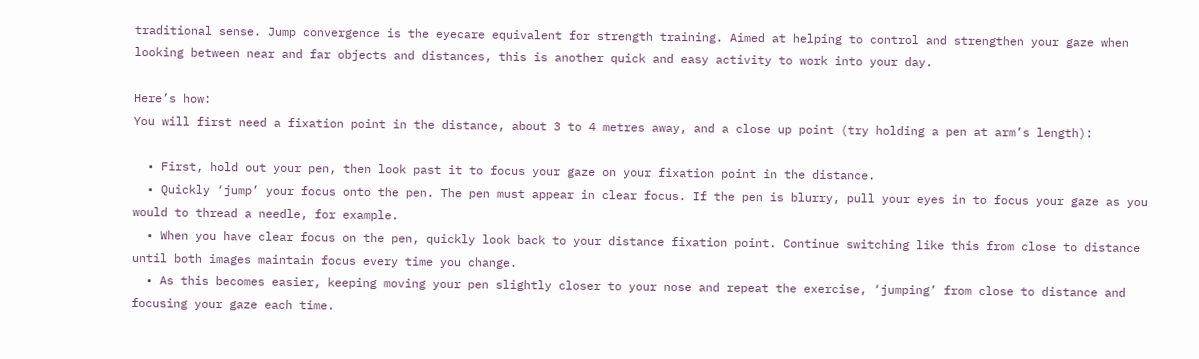traditional sense. Jump convergence is the eyecare equivalent for strength training. Aimed at helping to control and strengthen your gaze when looking between near and far objects and distances, this is another quick and easy activity to work into your day.

Here’s how:
You will first need a fixation point in the distance, about 3 to 4 metres away, and a close up point (try holding a pen at arm’s length):

  • First, hold out your pen, then look past it to focus your gaze on your fixation point in the distance.
  • Quickly ‘jump’ your focus onto the pen. The pen must appear in clear focus. If the pen is blurry, pull your eyes in to focus your gaze as you would to thread a needle, for example.
  • When you have clear focus on the pen, quickly look back to your distance fixation point. Continue switching like this from close to distance until both images maintain focus every time you change.
  • As this becomes easier, keeping moving your pen slightly closer to your nose and repeat the exercise, ‘jumping’ from close to distance and focusing your gaze each time.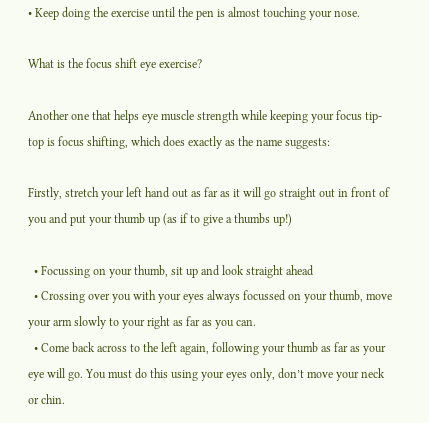• Keep doing the exercise until the pen is almost touching your nose.

What is the focus shift eye exercise?

Another one that helps eye muscle strength while keeping your focus tip-top is focus shifting, which does exactly as the name suggests:

Firstly, stretch your left hand out as far as it will go straight out in front of you and put your thumb up (as if to give a thumbs up!)

  • Focussing on your thumb, sit up and look straight ahead
  • Crossing over you with your eyes always focussed on your thumb, move your arm slowly to your right as far as you can.
  • Come back across to the left again, following your thumb as far as your eye will go. You must do this using your eyes only, don’t move your neck or chin.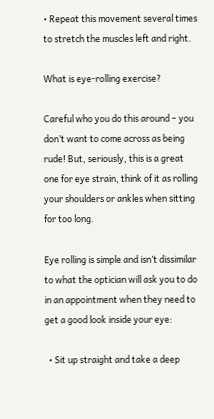• Repeat this movement several times to stretch the muscles left and right.

What is eye-rolling exercise?

Careful who you do this around – you don’t want to come across as being rude! But, seriously, this is a great one for eye strain, think of it as rolling your shoulders or ankles when sitting for too long.

Eye rolling is simple and isn’t dissimilar to what the optician will ask you to do in an appointment when they need to get a good look inside your eye:

  • Sit up straight and take a deep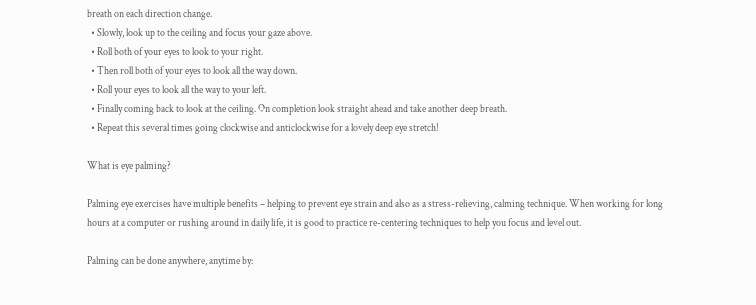breath on each direction change.
  • Slowly, look up to the ceiling and focus your gaze above.
  • Roll both of your eyes to look to your right.
  • Then roll both of your eyes to look all the way down.
  • Roll your eyes to look all the way to your left.
  • Finally coming back to look at the ceiling. On completion look straight ahead and take another deep breath.
  • Repeat this several times going clockwise and anticlockwise for a lovely deep eye stretch!

What is eye palming?

Palming eye exercises have multiple benefits – helping to prevent eye strain and also as a stress-relieving, calming technique. When working for long hours at a computer or rushing around in daily life, it is good to practice re-centering techniques to help you focus and level out.

Palming can be done anywhere, anytime by: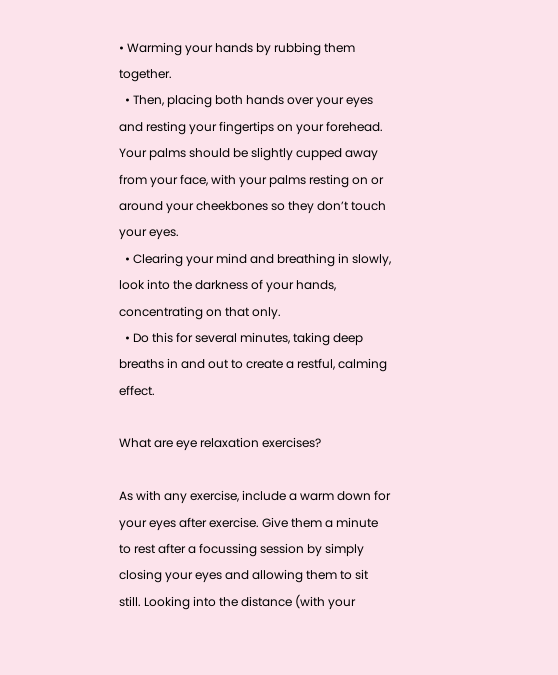• Warming your hands by rubbing them together.
  • Then, placing both hands over your eyes and resting your fingertips on your forehead. Your palms should be slightly cupped away from your face, with your palms resting on or around your cheekbones so they don’t touch your eyes.
  • Clearing your mind and breathing in slowly, look into the darkness of your hands, concentrating on that only.
  • Do this for several minutes, taking deep breaths in and out to create a restful, calming effect.

What are eye relaxation exercises?

As with any exercise, include a warm down for your eyes after exercise. Give them a minute to rest after a focussing session by simply closing your eyes and allowing them to sit still. Looking into the distance (with your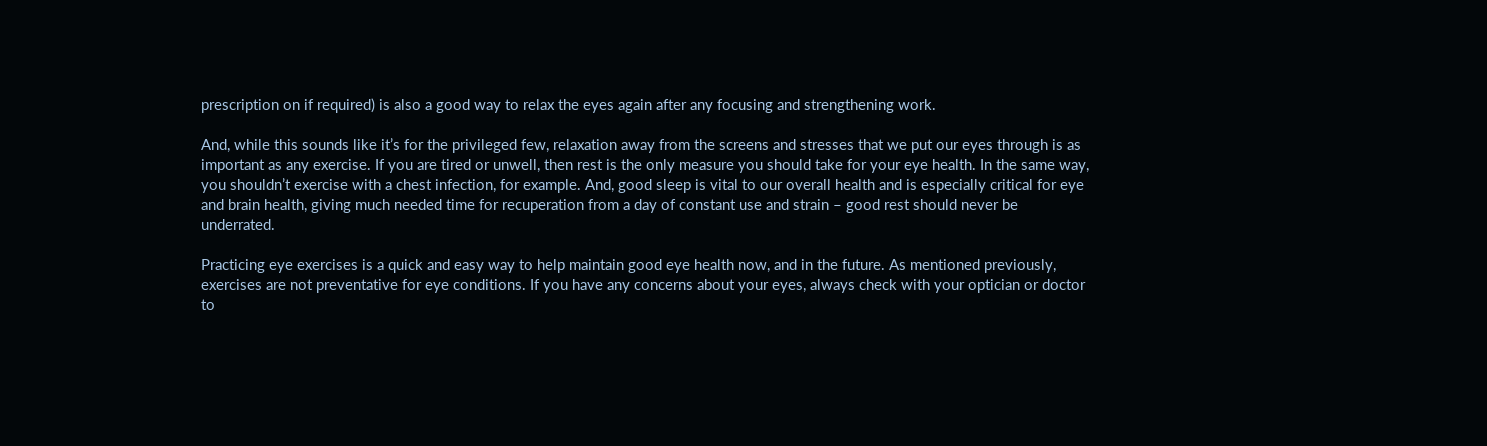prescription on if required) is also a good way to relax the eyes again after any focusing and strengthening work.

And, while this sounds like it’s for the privileged few, relaxation away from the screens and stresses that we put our eyes through is as important as any exercise. If you are tired or unwell, then rest is the only measure you should take for your eye health. In the same way, you shouldn’t exercise with a chest infection, for example. And, good sleep is vital to our overall health and is especially critical for eye and brain health, giving much needed time for recuperation from a day of constant use and strain – good rest should never be underrated.

Practicing eye exercises is a quick and easy way to help maintain good eye health now, and in the future. As mentioned previously, exercises are not preventative for eye conditions. If you have any concerns about your eyes, always check with your optician or doctor to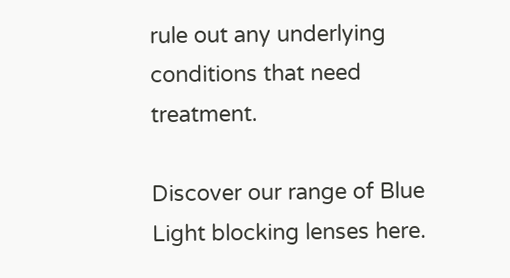rule out any underlying conditions that need treatment.

Discover our range of Blue Light blocking lenses here.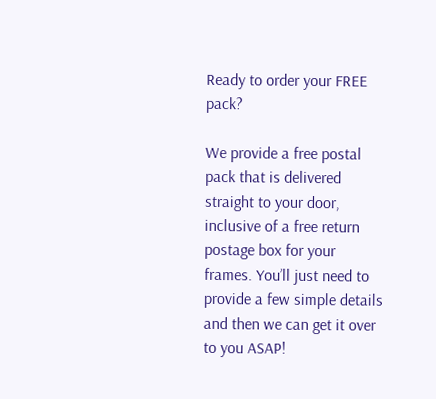Ready to order your FREE pack?

We provide a free postal pack that is delivered straight to your door, inclusive of a free return postage box for your frames. You’ll just need to provide a few simple details and then we can get it over to you ASAP!